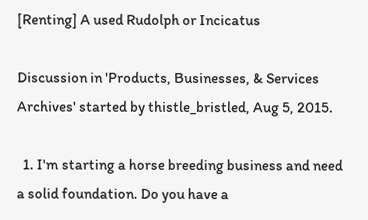[Renting] A used Rudolph or Incicatus

Discussion in 'Products, Businesses, & Services Archives' started by thistle_bristled, Aug 5, 2015.

  1. I'm starting a horse breeding business and need a solid foundation. Do you have a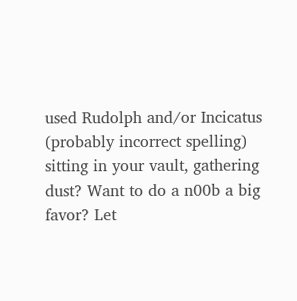used Rudolph and/or Incicatus (probably incorrect spelling) sitting in your vault, gathering dust? Want to do a n00b a big favor? Let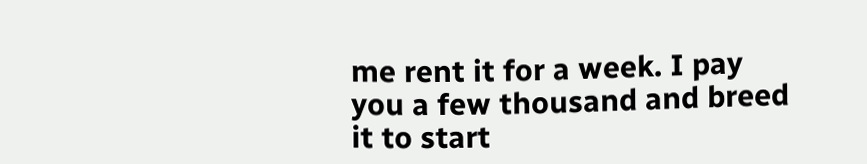me rent it for a week. I pay you a few thousand and breed it to start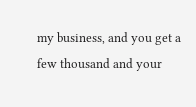my business, and you get a few thousand and your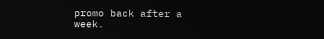promo back after a week.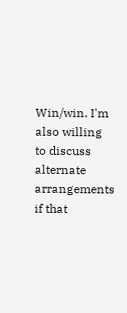Win/win. I'm also willing to discuss alternate arrangements if that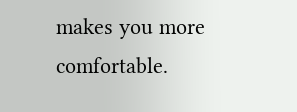makes you more comfortable.